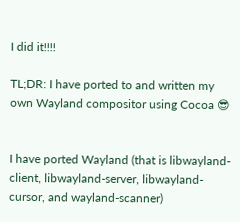I did it!!!!

TL;DR: I have ported to and written my own Wayland compositor using Cocoa 😎


I have ported Wayland (that is libwayland-client, libwayland-server, libwayland-cursor, and wayland-scanner)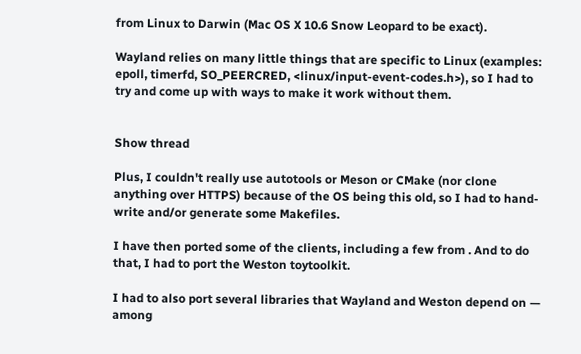from Linux to Darwin (Mac OS X 10.6 Snow Leopard to be exact).

Wayland relies on many little things that are specific to Linux (examples: epoll, timerfd, SO_PEERCRED, <linux/input-event-codes.h>), so I had to try and come up with ways to make it work without them.


Show thread

Plus, I couldn't really use autotools or Meson or CMake (nor clone anything over HTTPS) because of the OS being this old, so I had to hand-write and/or generate some Makefiles.

I have then ported some of the clients, including a few from . And to do that, I had to port the Weston toytoolkit.

I had to also port several libraries that Wayland and Weston depend on — among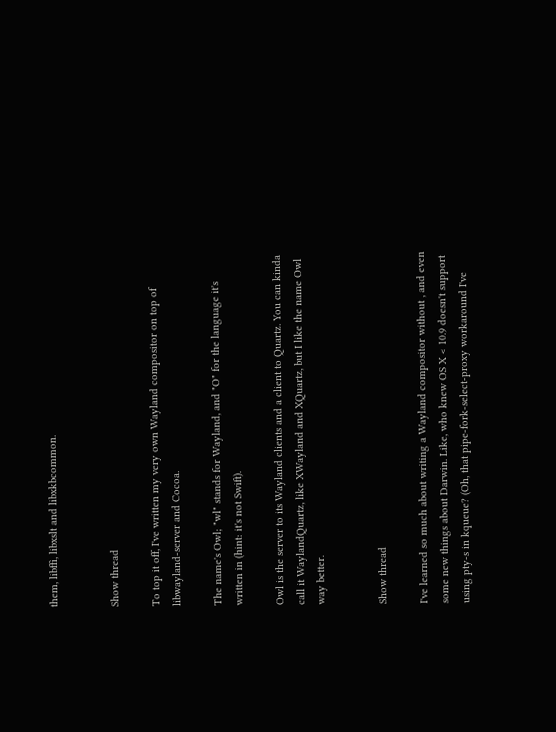them, libffi, libxslt and libxkbcommon.


Show thread

To top it off, I've written my very own Wayland compositor on top of libwayland-server and Cocoa.

The name's Owl; "wl" stands for Wayland, and "O" for the language it's written in (hint: it's not Swift).

Owl is the server to its Wayland clients and a client to Quartz. You can kinda call it WaylandQuartz, like XWayland and XQuartz, but I like the name Owl way better.


Show thread

I've learned so much about writing a Wayland compositor without , and even some new things about Darwin. Like, who knew OS X < 10.9 doesn't support using pty-s in kqueue? (Oh, that pipe-fork-select-proxy workaround I've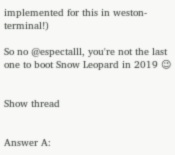implemented for this in weston-terminal!)

So no @espectalll, you're not the last one to boot Snow Leopard in 2019 😉


Show thread


Answer A: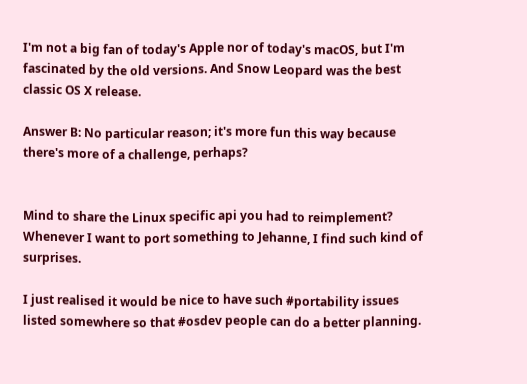I'm not a big fan of today's Apple nor of today's macOS, but I'm fascinated by the old versions. And Snow Leopard was the best classic OS X release.

Answer B: No particular reason; it's more fun this way because there's more of a challenge, perhaps?


Mind to share the Linux specific api you had to reimplement? Whenever I want to port something to Jehanne, I find such kind of surprises.

I just realised it would be nice to have such #portability issues listed somewhere so that #osdev people can do a better planning.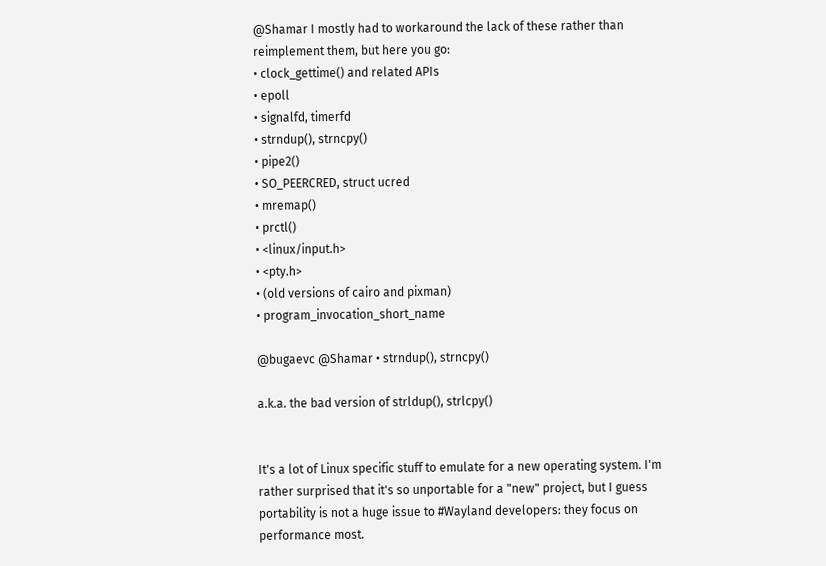@Shamar I mostly had to workaround the lack of these rather than reimplement them, but here you go:
• clock_gettime() and related APIs
• epoll
• signalfd, timerfd
• strndup(), strncpy()
• pipe2()
• SO_PEERCRED, struct ucred
• mremap()
• prctl()
• <linux/input.h>
• <pty.h>
• (old versions of cairo and pixman)
• program_invocation_short_name

@bugaevc @Shamar • strndup(), strncpy()

a.k.a. the bad version of strldup(), strlcpy()


It's a lot of Linux specific stuff to emulate for a new operating system. I'm rather surprised that it's so unportable for a "new" project, but I guess portability is not a huge issue to #Wayland developers: they focus on performance most.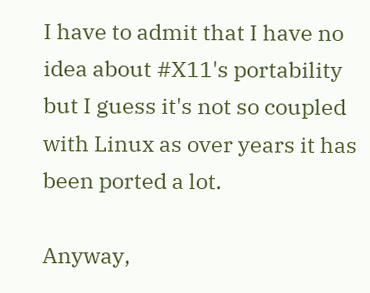I have to admit that I have no idea about #X11's portability but I guess it's not so coupled with Linux as over years it has been ported a lot.

Anyway,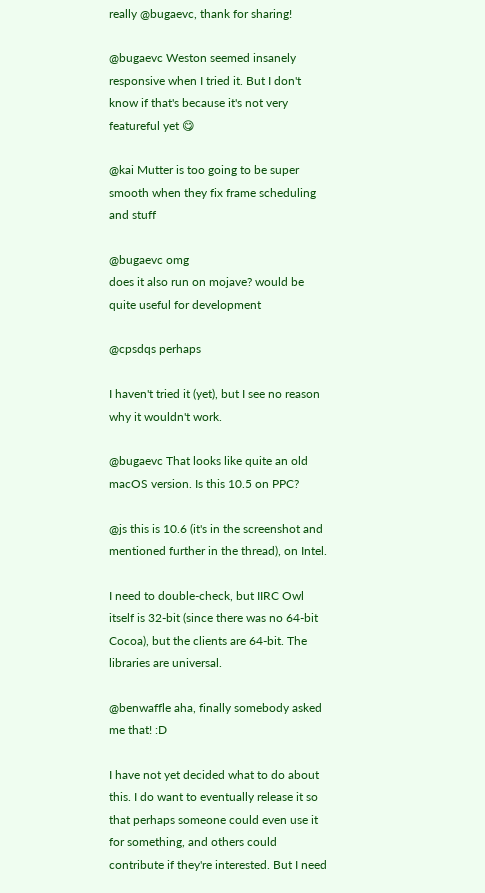really @bugaevc, thank for sharing!

@bugaevc Weston seemed insanely responsive when I tried it. But I don't know if that's because it's not very featureful yet 😋

@kai Mutter is too going to be super smooth when they fix frame scheduling and stuff

@bugaevc omg
does it also run on mojave? would be quite useful for development

@cpsdqs perhaps

I haven't tried it (yet), but I see no reason why it wouldn't work.

@bugaevc That looks like quite an old macOS version. Is this 10.5 on PPC?

@js this is 10.6 (it's in the screenshot and mentioned further in the thread), on Intel.

I need to double-check, but IIRC Owl itself is 32-bit (since there was no 64-bit Cocoa), but the clients are 64-bit. The libraries are universal.

@benwaffle aha, finally somebody asked me that! :D

I have not yet decided what to do about this. I do want to eventually release it so that perhaps someone could even use it for something, and others could contribute if they're interested. But I need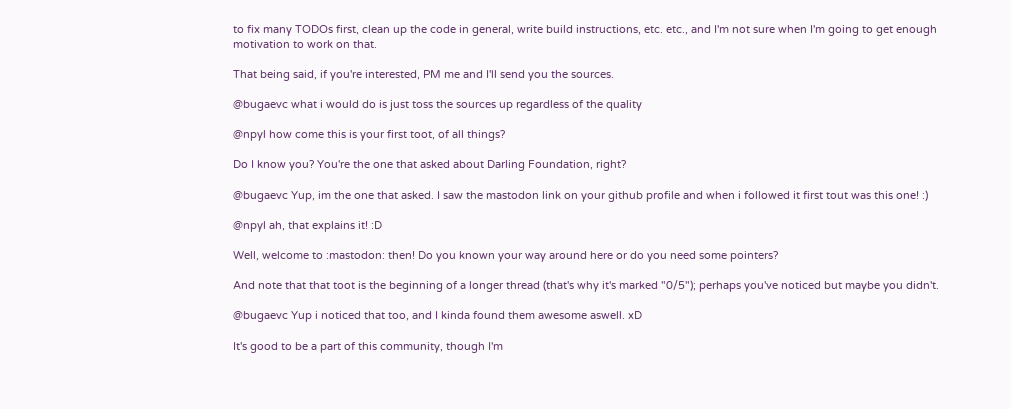to fix many TODOs first, clean up the code in general, write build instructions, etc. etc., and I'm not sure when I'm going to get enough motivation to work on that.

That being said, if you're interested, PM me and I'll send you the sources.

@bugaevc what i would do is just toss the sources up regardless of the quality

@npyl how come this is your first toot, of all things?

Do I know you? You're the one that asked about Darling Foundation, right?

@bugaevc Yup, im the one that asked. I saw the mastodon link on your github profile and when i followed it first tout was this one! :)

@npyl ah, that explains it! :D

Well, welcome to :mastodon: then! Do you known your way around here or do you need some pointers?

And note that that toot is the beginning of a longer thread (that's why it's marked "0/5"); perhaps you've noticed but maybe you didn't.

@bugaevc Yup i noticed that too, and I kinda found them awesome aswell. xD

It's good to be a part of this community, though I'm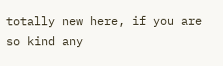totally new here, if you are so kind any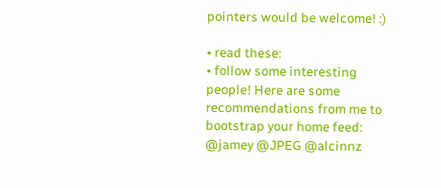pointers would be welcome! :)

• read these:
• follow some interesting people! Here are some recommendations from me to bootstrap your home feed: @jamey @JPEG @alcinnz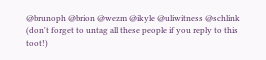@brunoph @brion @wezm @ikyle @uliwitness @schlink (don't forget to untag all these people if you reply to this toot!)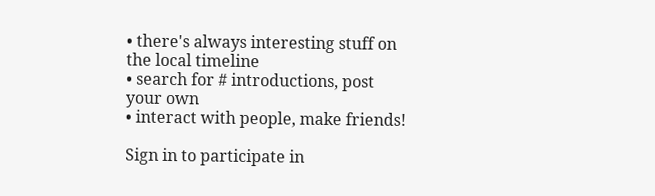• there's always interesting stuff on the local timeline
• search for # introductions, post your own
• interact with people, make friends!

Sign in to participate in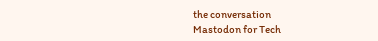the conversation
Mastodon for Tech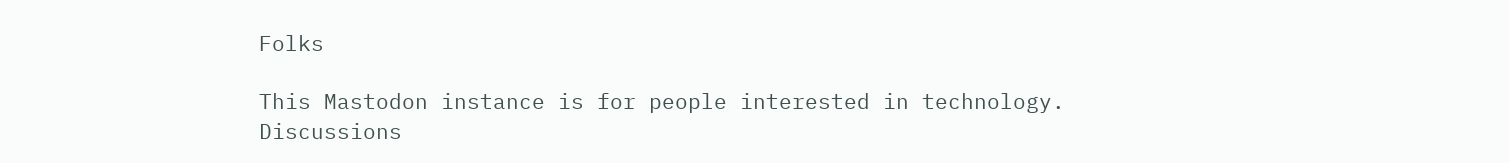Folks

This Mastodon instance is for people interested in technology. Discussions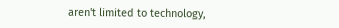aren't limited to technology,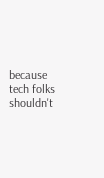because tech folks shouldn't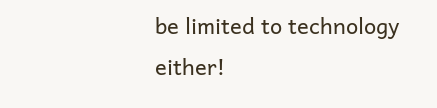be limited to technology either!